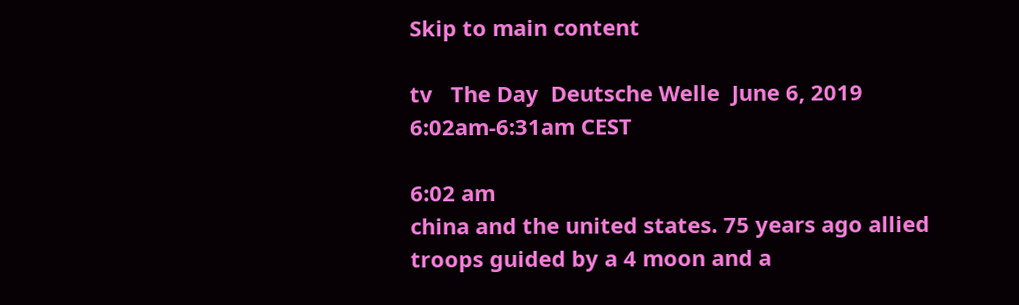Skip to main content

tv   The Day  Deutsche Welle  June 6, 2019 6:02am-6:31am CEST

6:02 am
china and the united states. 75 years ago allied troops guided by a 4 moon and a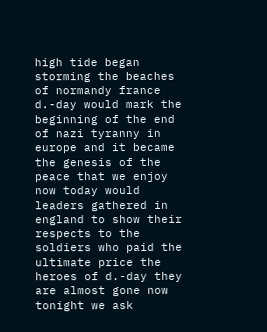high tide began storming the beaches of normandy france d.-day would mark the beginning of the end of nazi tyranny in europe and it became the genesis of the peace that we enjoy now today would leaders gathered in england to show their respects to the soldiers who paid the ultimate price the heroes of d.-day they are almost gone now tonight we ask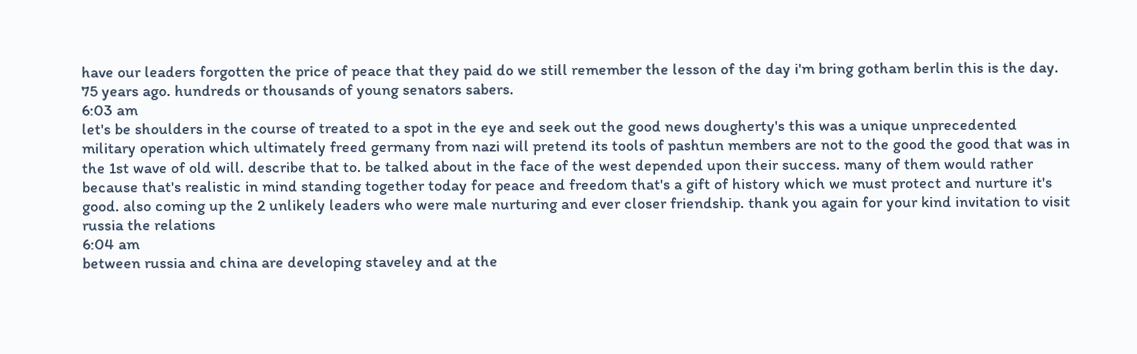have our leaders forgotten the price of peace that they paid do we still remember the lesson of the day i'm bring gotham berlin this is the day. 75 years ago. hundreds or thousands of young senators sabers.
6:03 am
let's be shoulders in the course of treated to a spot in the eye and seek out the good news dougherty's this was a unique unprecedented military operation which ultimately freed germany from nazi will pretend its tools of pashtun members are not to the good the good that was in the 1st wave of old will. describe that to. be talked about in the face of the west depended upon their success. many of them would rather because that's realistic in mind standing together today for peace and freedom that's a gift of history which we must protect and nurture it's good. also coming up the 2 unlikely leaders who were male nurturing and ever closer friendship. thank you again for your kind invitation to visit russia the relations
6:04 am
between russia and china are developing staveley and at the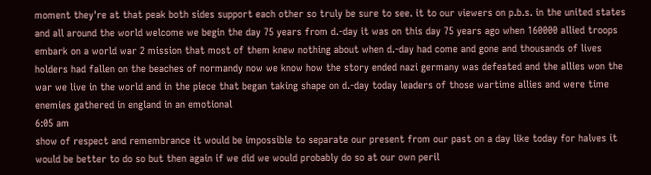moment they're at that peak both sides support each other so truly be sure to see. it to our viewers on p.b.s. in the united states and all around the world welcome we begin the day 75 years from d.-day it was on this day 75 years ago when 160000 allied troops embark on a world war 2 mission that most of them knew nothing about when d.-day had come and gone and thousands of lives holders had fallen on the beaches of normandy now we know how the story ended nazi germany was defeated and the allies won the war we live in the world and in the piece that began taking shape on d.-day today leaders of those wartime allies and were time enemies gathered in england in an emotional
6:05 am
show of respect and remembrance it would be impossible to separate our present from our past on a day like today for halves it would be better to do so but then again if we did we would probably do so at our own peril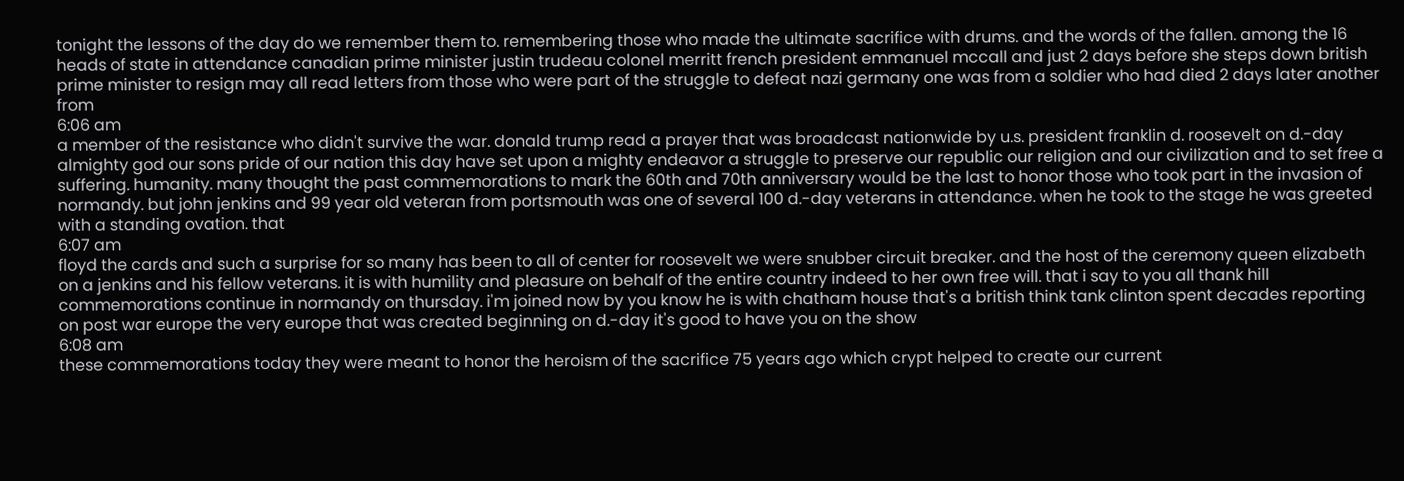tonight the lessons of the day do we remember them to. remembering those who made the ultimate sacrifice with drums. and the words of the fallen. among the 16 heads of state in attendance canadian prime minister justin trudeau colonel merritt french president emmanuel mccall and just 2 days before she steps down british prime minister to resign may all read letters from those who were part of the struggle to defeat nazi germany one was from a soldier who had died 2 days later another from
6:06 am
a member of the resistance who didn't survive the war. donald trump read a prayer that was broadcast nationwide by u.s. president franklin d. roosevelt on d.-day almighty god our sons pride of our nation this day have set upon a mighty endeavor a struggle to preserve our republic our religion and our civilization and to set free a suffering. humanity. many thought the past commemorations to mark the 60th and 70th anniversary would be the last to honor those who took part in the invasion of normandy. but john jenkins and 99 year old veteran from portsmouth was one of several 100 d.-day veterans in attendance. when he took to the stage he was greeted with a standing ovation. that
6:07 am
floyd the cards and such a surprise for so many has been to all of center for roosevelt we were snubber circuit breaker. and the host of the ceremony queen elizabeth on a jenkins and his fellow veterans. it is with humility and pleasure on behalf of the entire country indeed to her own free will. that i say to you all thank hill commemorations continue in normandy on thursday. i'm joined now by you know he is with chatham house that's a british think tank clinton spent decades reporting on post war europe the very europe that was created beginning on d.-day it's good to have you on the show
6:08 am
these commemorations today they were meant to honor the heroism of the sacrifice 75 years ago which crypt helped to create our current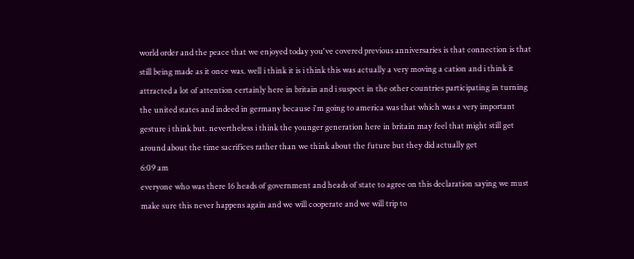world order and the peace that we enjoyed today you've covered previous anniversaries is that connection is that still being made as it once was. well i think it is i think this was actually a very moving a cation and i think it attracted a lot of attention certainly here in britain and i suspect in the other countries participating in turning the united states and indeed in germany because i'm going to america was that which was a very important gesture i think but. nevertheless i think the younger generation here in britain may feel that might still get around about the time sacrifices rather than we think about the future but they did actually get
6:09 am
everyone who was there 16 heads of government and heads of state to agree on this declaration saying we must make sure this never happens again and we will cooperate and we will trip to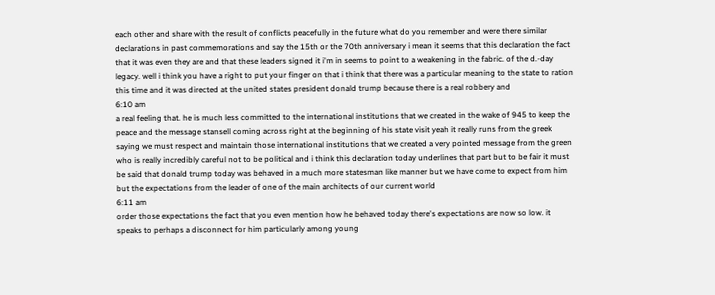each other and share with the result of conflicts peacefully in the future what do you remember and were there similar declarations in past commemorations and say the 15th or the 70th anniversary i mean it seems that this declaration the fact that it was even they are and that these leaders signed it i'm in seems to point to a weakening in the fabric. of the d.-day legacy. well i think you have a right to put your finger on that i think that there was a particular meaning to the state to ration this time and it was directed at the united states president donald trump because there is a real robbery and
6:10 am
a real feeling that. he is much less committed to the international institutions that we created in the wake of 945 to keep the peace and the message stansell coming across right at the beginning of his state visit yeah it really runs from the greek saying we must respect and maintain those international institutions that we created a very pointed message from the green who is really incredibly careful not to be political and i think this declaration today underlines that part but to be fair it must be said that donald trump today was behaved in a much more statesman like manner but we have come to expect from him but the expectations from the leader of one of the main architects of our current world
6:11 am
order those expectations the fact that you even mention how he behaved today there's expectations are now so low. it speaks to perhaps a disconnect for him particularly among young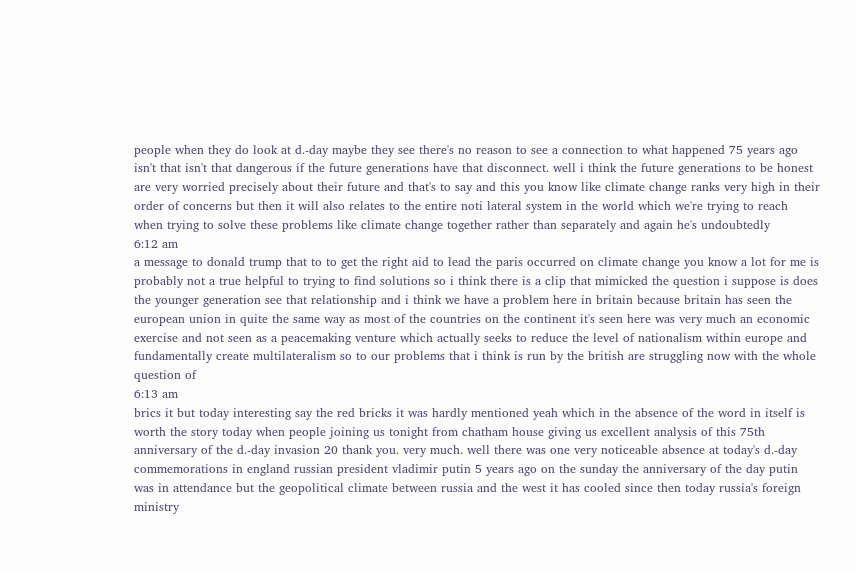people when they do look at d.-day maybe they see there's no reason to see a connection to what happened 75 years ago isn't that isn't that dangerous if the future generations have that disconnect. well i think the future generations to be honest are very worried precisely about their future and that's to say and this you know like climate change ranks very high in their order of concerns but then it will also relates to the entire noti lateral system in the world which we're trying to reach when trying to solve these problems like climate change together rather than separately and again he's undoubtedly
6:12 am
a message to donald trump that to to get the right aid to lead the paris occurred on climate change you know a lot for me is probably not a true helpful to trying to find solutions so i think there is a clip that mimicked the question i suppose is does the younger generation see that relationship and i think we have a problem here in britain because britain has seen the european union in quite the same way as most of the countries on the continent it's seen here was very much an economic exercise and not seen as a peacemaking venture which actually seeks to reduce the level of nationalism within europe and fundamentally create multilateralism so to our problems that i think is run by the british are struggling now with the whole question of
6:13 am
brics it but today interesting say the red bricks it was hardly mentioned yeah which in the absence of the word in itself is worth the story today when people joining us tonight from chatham house giving us excellent analysis of this 75th anniversary of the d.-day invasion 20 thank you. very much. well there was one very noticeable absence at today's d.-day commemorations in england russian president vladimir putin 5 years ago on the sunday the anniversary of the day putin was in attendance but the geopolitical climate between russia and the west it has cooled since then today russia's foreign ministry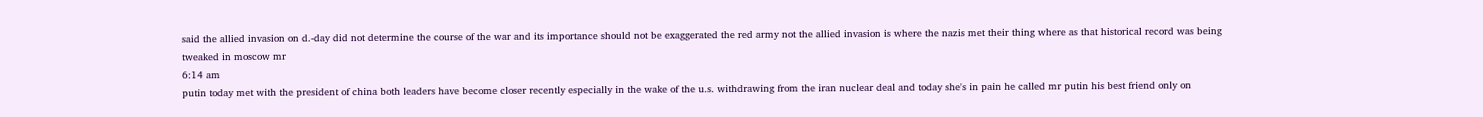said the allied invasion on d.-day did not determine the course of the war and its importance should not be exaggerated the red army not the allied invasion is where the nazis met their thing where as that historical record was being tweaked in moscow mr
6:14 am
putin today met with the president of china both leaders have become closer recently especially in the wake of the u.s. withdrawing from the iran nuclear deal and today she's in pain he called mr putin his best friend only on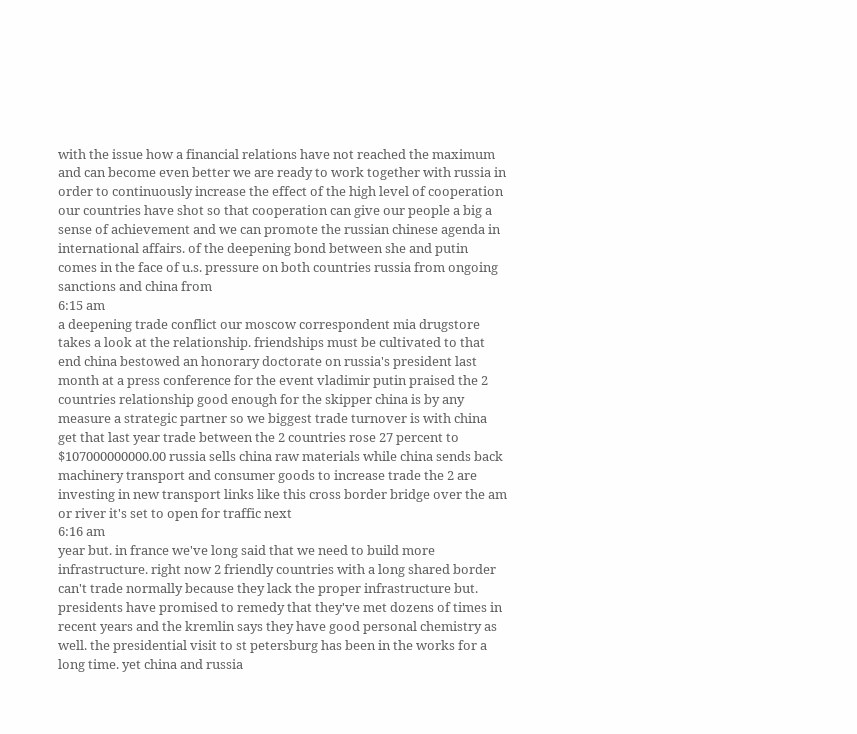with the issue how a financial relations have not reached the maximum and can become even better we are ready to work together with russia in order to continuously increase the effect of the high level of cooperation our countries have shot so that cooperation can give our people a big a sense of achievement and we can promote the russian chinese agenda in international affairs. of the deepening bond between she and putin comes in the face of u.s. pressure on both countries russia from ongoing sanctions and china from
6:15 am
a deepening trade conflict our moscow correspondent mia drugstore takes a look at the relationship. friendships must be cultivated to that end china bestowed an honorary doctorate on russia's president last month at a press conference for the event vladimir putin praised the 2 countries relationship good enough for the skipper china is by any measure a strategic partner so we biggest trade turnover is with china get that last year trade between the 2 countries rose 27 percent to $107000000000.00 russia sells china raw materials while china sends back machinery transport and consumer goods to increase trade the 2 are investing in new transport links like this cross border bridge over the am or river it's set to open for traffic next
6:16 am
year but. in france we've long said that we need to build more infrastructure. right now 2 friendly countries with a long shared border can't trade normally because they lack the proper infrastructure but. presidents have promised to remedy that they've met dozens of times in recent years and the kremlin says they have good personal chemistry as well. the presidential visit to st petersburg has been in the works for a long time. yet china and russia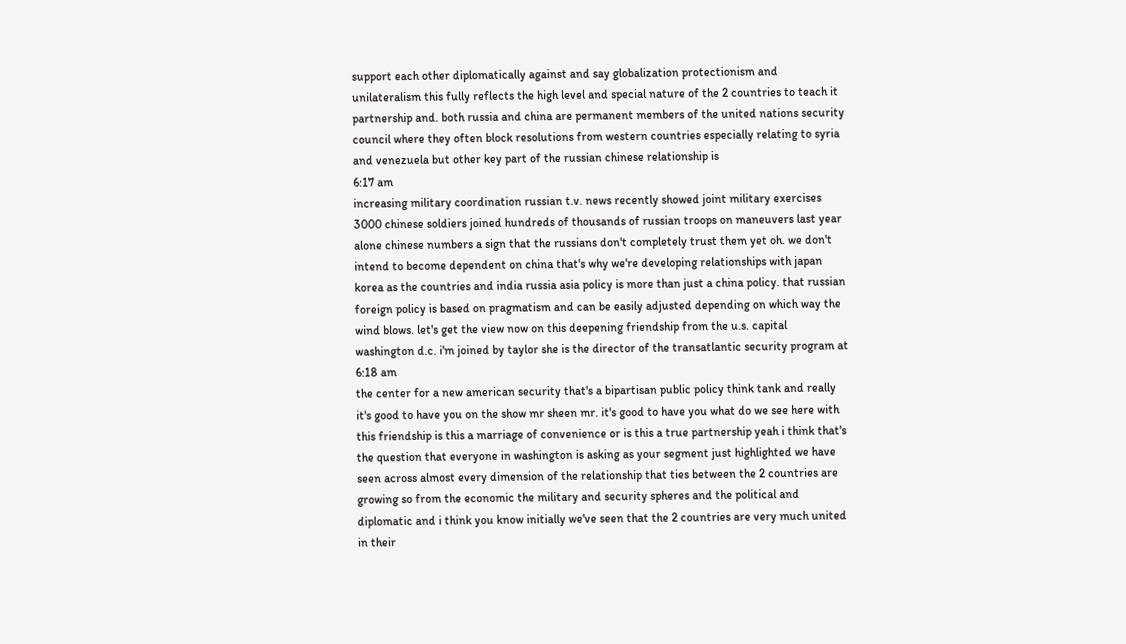support each other diplomatically against and say globalization protectionism and unilateralism this fully reflects the high level and special nature of the 2 countries to teach it partnership and. both russia and china are permanent members of the united nations security council where they often block resolutions from western countries especially relating to syria and venezuela but other key part of the russian chinese relationship is
6:17 am
increasing military coordination russian t.v. news recently showed joint military exercises 3000 chinese soldiers joined hundreds of thousands of russian troops on maneuvers last year alone chinese numbers a sign that the russians don't completely trust them yet oh. we don't intend to become dependent on china that's why we're developing relationships with japan korea as the countries and india russia asia policy is more than just a china policy. that russian foreign policy is based on pragmatism and can be easily adjusted depending on which way the wind blows. let's get the view now on this deepening friendship from the u.s. capital washington d.c. i'm joined by taylor she is the director of the transatlantic security program at
6:18 am
the center for a new american security that's a bipartisan public policy think tank and really it's good to have you on the show mr sheen mr. it's good to have you what do we see here with this friendship is this a marriage of convenience or is this a true partnership yeah i think that's the question that everyone in washington is asking as your segment just highlighted we have seen across almost every dimension of the relationship that ties between the 2 countries are growing so from the economic the military and security spheres and the political and diplomatic and i think you know initially we've seen that the 2 countries are very much united in their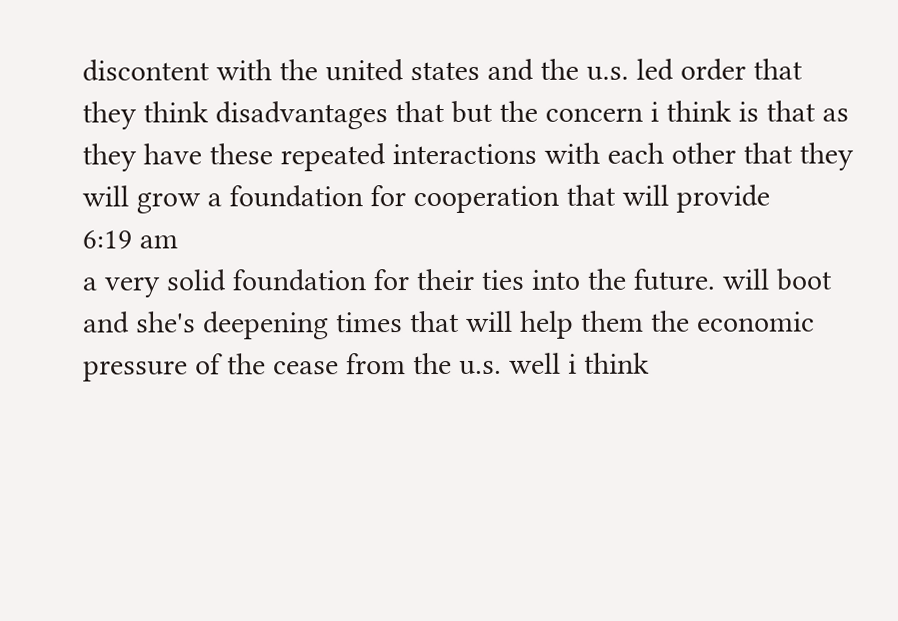discontent with the united states and the u.s. led order that they think disadvantages that but the concern i think is that as they have these repeated interactions with each other that they will grow a foundation for cooperation that will provide
6:19 am
a very solid foundation for their ties into the future. will boot and she's deepening times that will help them the economic pressure of the cease from the u.s. well i think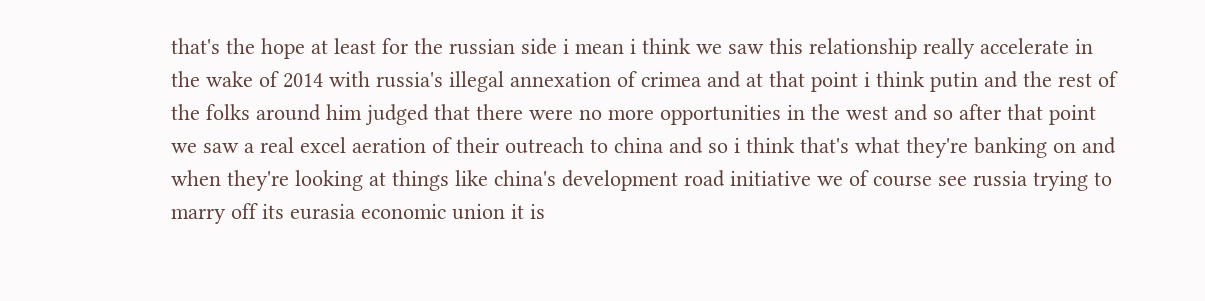that's the hope at least for the russian side i mean i think we saw this relationship really accelerate in the wake of 2014 with russia's illegal annexation of crimea and at that point i think putin and the rest of the folks around him judged that there were no more opportunities in the west and so after that point we saw a real excel aeration of their outreach to china and so i think that's what they're banking on and when they're looking at things like china's development road initiative we of course see russia trying to marry off its eurasia economic union it is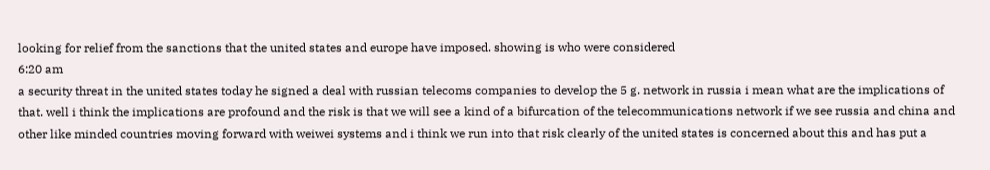looking for relief from the sanctions that the united states and europe have imposed. showing is who were considered
6:20 am
a security threat in the united states today he signed a deal with russian telecoms companies to develop the 5 g. network in russia i mean what are the implications of that. well i think the implications are profound and the risk is that we will see a kind of a bifurcation of the telecommunications network if we see russia and china and other like minded countries moving forward with weiwei systems and i think we run into that risk clearly of the united states is concerned about this and has put a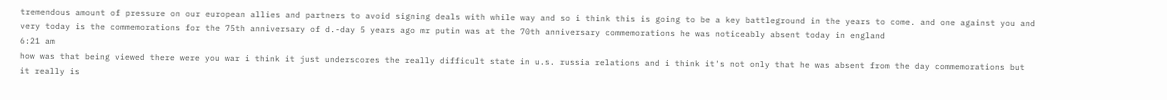tremendous amount of pressure on our european allies and partners to avoid signing deals with while way and so i think this is going to be a key battleground in the years to come. and one against you and very today is the commemorations for the 75th anniversary of d.-day 5 years ago mr putin was at the 70th anniversary commemorations he was noticeably absent today in england
6:21 am
how was that being viewed there were you war i think it just underscores the really difficult state in u.s. russia relations and i think it's not only that he was absent from the day commemorations but it really is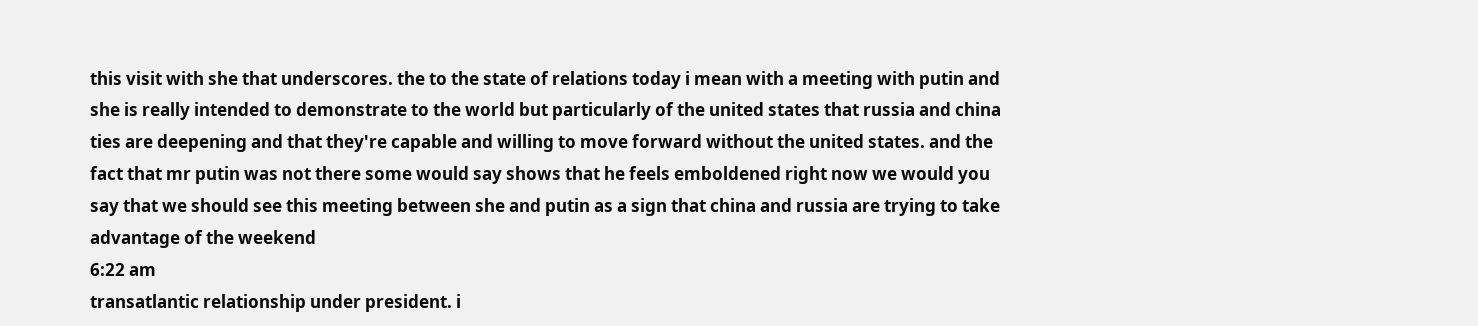this visit with she that underscores. the to the state of relations today i mean with a meeting with putin and she is really intended to demonstrate to the world but particularly of the united states that russia and china ties are deepening and that they're capable and willing to move forward without the united states. and the fact that mr putin was not there some would say shows that he feels emboldened right now we would you say that we should see this meeting between she and putin as a sign that china and russia are trying to take advantage of the weekend
6:22 am
transatlantic relationship under president. i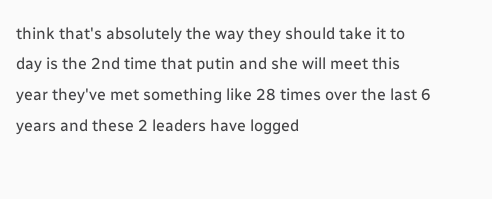think that's absolutely the way they should take it to day is the 2nd time that putin and she will meet this year they've met something like 28 times over the last 6 years and these 2 leaders have logged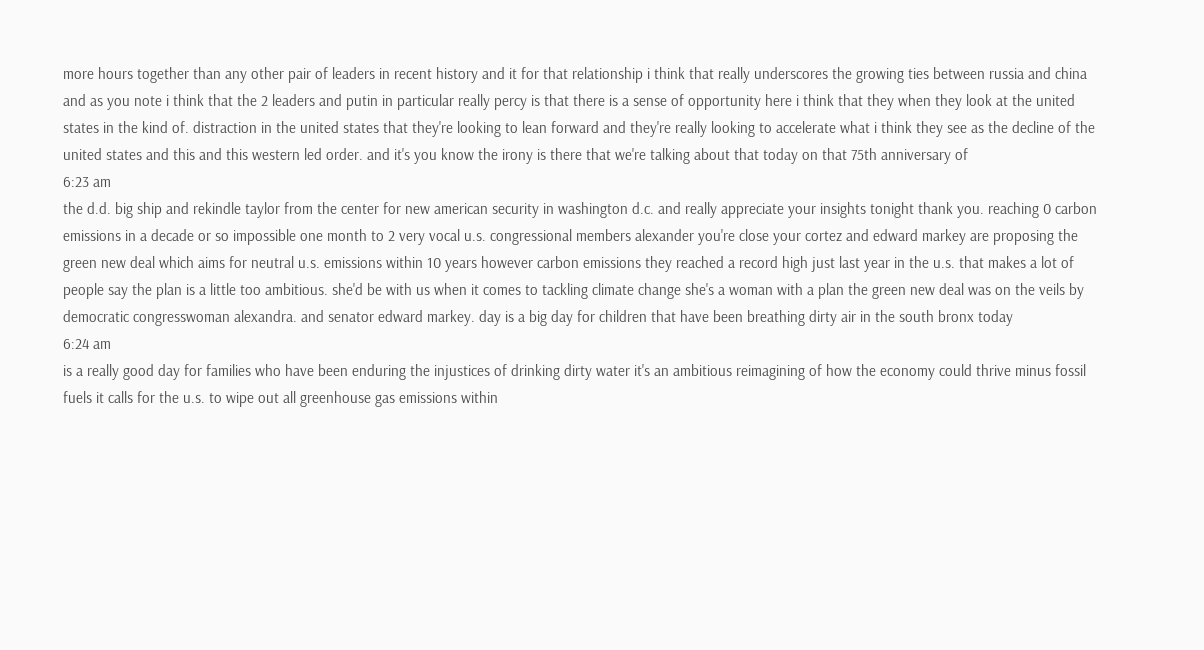more hours together than any other pair of leaders in recent history and it for that relationship i think that really underscores the growing ties between russia and china and as you note i think that the 2 leaders and putin in particular really percy is that there is a sense of opportunity here i think that they when they look at the united states in the kind of. distraction in the united states that they're looking to lean forward and they're really looking to accelerate what i think they see as the decline of the united states and this and this western led order. and it's you know the irony is there that we're talking about that today on that 75th anniversary of
6:23 am
the d.d. big ship and rekindle taylor from the center for new american security in washington d.c. and really appreciate your insights tonight thank you. reaching 0 carbon emissions in a decade or so impossible one month to 2 very vocal u.s. congressional members alexander you're close your cortez and edward markey are proposing the green new deal which aims for neutral u.s. emissions within 10 years however carbon emissions they reached a record high just last year in the u.s. that makes a lot of people say the plan is a little too ambitious. she'd be with us when it comes to tackling climate change she's a woman with a plan the green new deal was on the veils by democratic congresswoman alexandra. and senator edward markey. day is a big day for children that have been breathing dirty air in the south bronx today
6:24 am
is a really good day for families who have been enduring the injustices of drinking dirty water it's an ambitious reimagining of how the economy could thrive minus fossil fuels it calls for the u.s. to wipe out all greenhouse gas emissions within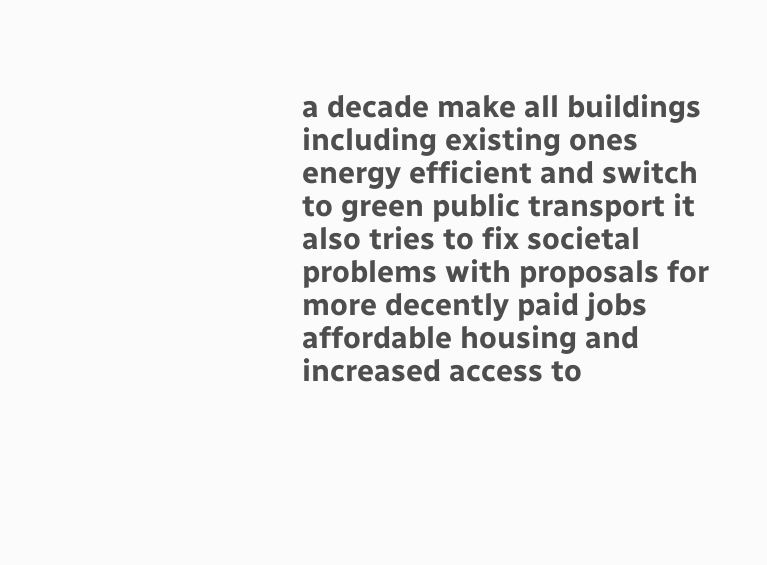a decade make all buildings including existing ones energy efficient and switch to green public transport it also tries to fix societal problems with proposals for more decently paid jobs affordable housing and increased access to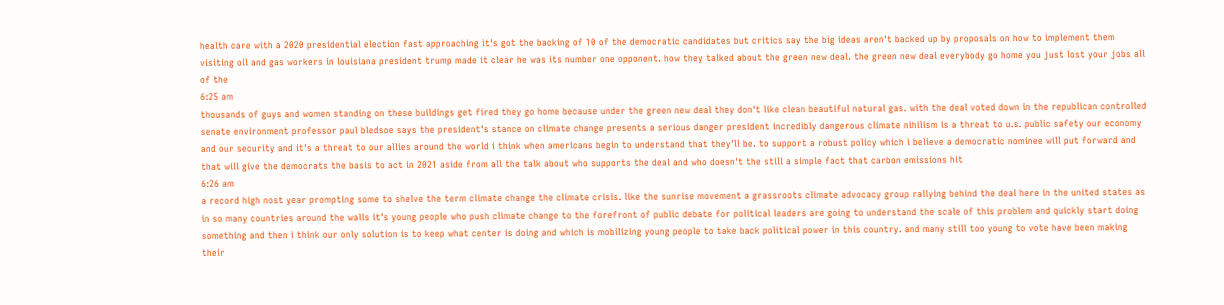health care with a 2020 presidential election fast approaching it's got the backing of 10 of the democratic candidates but critics say the big ideas aren't backed up by proposals on how to implement them visiting oil and gas workers in louisiana president trump made it clear he was its number one opponent. how they talked about the green new deal. the green new deal everybody go home you just lost your jobs all of the
6:25 am
thousands of guys and women standing on these buildings get fired they go home because under the green new deal they don't like clean beautiful natural gas. with the deal voted down in the republican controlled senate environment professor paul bledsoe says the president's stance on climate change presents a serious danger president incredibly dangerous climate nihilism is a threat to u.s. public safety our economy and our security and it's a threat to our allies around the world i think when americans begin to understand that they'll be. to support a robust policy which i believe a democratic nominee will put forward and that will give the democrats the basis to act in 2021 aside from all the talk about who supports the deal and who doesn't the still a simple fact that carbon emissions hit
6:26 am
a record high nost year prompting some to shelve the term climate change the climate crisis. like the sunrise movement a grassroots climate advocacy group rallying behind the deal here in the united states as in so many countries around the walls it's young people who push climate change to the forefront of public debate for political leaders are going to understand the scale of this problem and quickly start doing something and then i think our only solution is to keep what center is doing and which is mobilizing young people to take back political power in this country. and many still too young to vote have been making their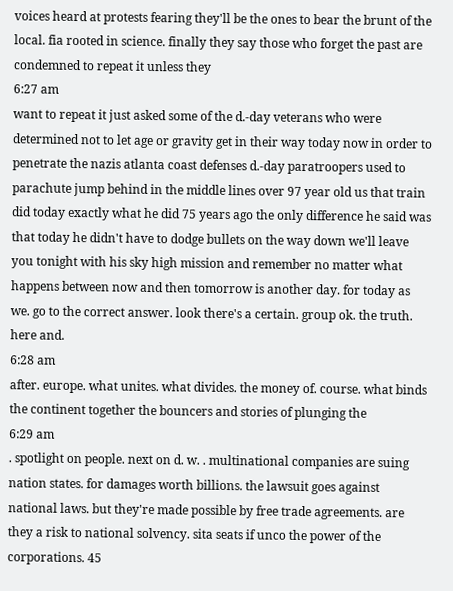voices heard at protests fearing they'll be the ones to bear the brunt of the local. fia rooted in science. finally they say those who forget the past are condemned to repeat it unless they
6:27 am
want to repeat it just asked some of the d.-day veterans who were determined not to let age or gravity get in their way today now in order to penetrate the nazis atlanta coast defenses d.-day paratroopers used to parachute jump behind in the middle lines over 97 year old us that train did today exactly what he did 75 years ago the only difference he said was that today he didn't have to dodge bullets on the way down we'll leave you tonight with his sky high mission and remember no matter what happens between now and then tomorrow is another day. for today as we. go to the correct answer. look there's a certain. group ok. the truth. here and.
6:28 am
after. europe. what unites. what divides. the money of. course. what binds the continent together the bouncers and stories of plunging the
6:29 am
. spotlight on people. next on d. w. . multinational companies are suing nation states. for damages worth billions. the lawsuit goes against national laws. but they're made possible by free trade agreements. are they a risk to national solvency. sita seats if unco the power of the corporations. 45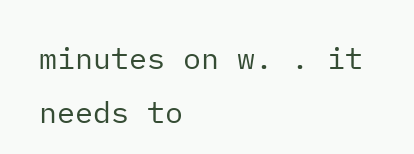minutes on w. . it needs to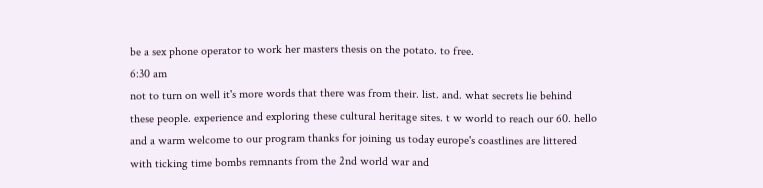be a sex phone operator to work her masters thesis on the potato. to free.
6:30 am
not to turn on well it's more words that there was from their. list. and. what secrets lie behind these people. experience and exploring these cultural heritage sites. t w world to reach our 60. hello and a warm welcome to our program thanks for joining us today europe's coastlines are littered with ticking time bombs remnants from the 2nd world war and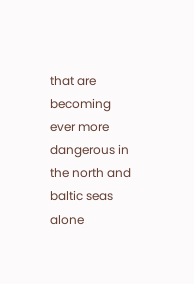that are becoming ever more dangerous in the north and baltic seas alone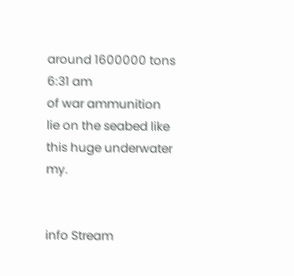around 1600000 tons
6:31 am
of war ammunition lie on the seabed like this huge underwater my.


info Stream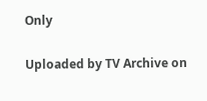Only

Uploaded by TV Archive on